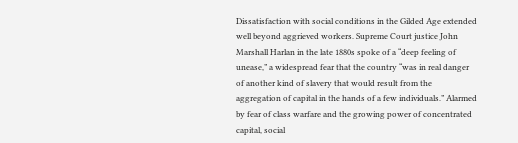Dissatisfaction with social conditions in the Gilded Age extended well beyond aggrieved workers. Supreme Court justice John Marshall Harlan in the late 1880s spoke of a “deep feeling of unease,” a widespread fear that the country “was in real danger of another kind of slavery that would result from the aggregation of capital in the hands of a few individuals.” Alarmed by fear of class warfare and the growing power of concentrated capital, social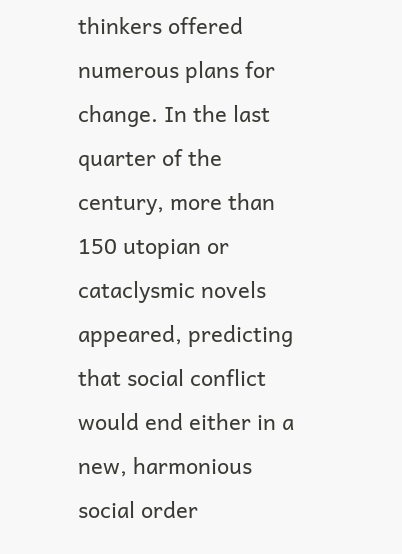thinkers offered numerous plans for change. In the last quarter of the century, more than 150 utopian or cataclysmic novels appeared, predicting that social conflict would end either in a new, harmonious social order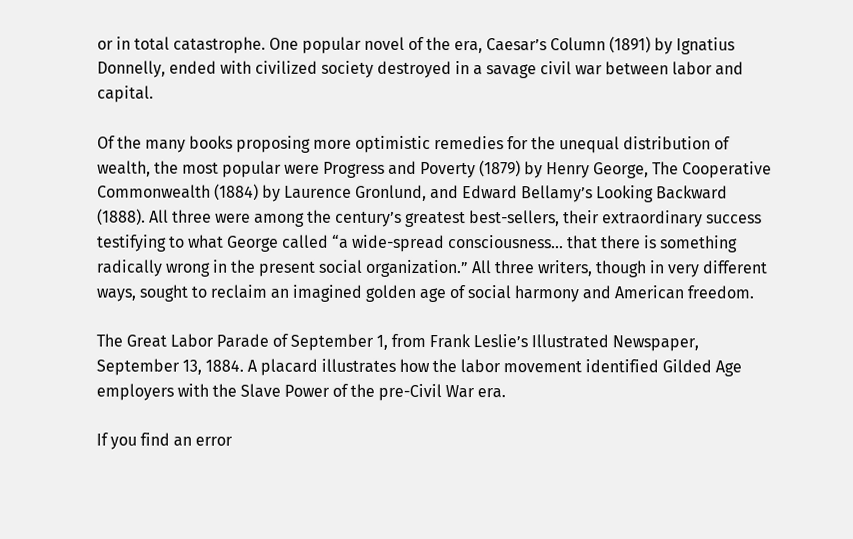or in total catastrophe. One popular novel of the era, Caesar’s Column (1891) by Ignatius Donnelly, ended with civilized society destroyed in a savage civil war between labor and capital.

Of the many books proposing more optimistic remedies for the unequal distribution of wealth, the most popular were Progress and Poverty (1879) by Henry George, The Cooperative Commonwealth (1884) by Laurence Gronlund, and Edward Bellamy’s Looking Backward (1888). All three were among the century’s greatest best-sellers, their extraordinary success testifying to what George called “a wide-spread consciousness... that there is something radically wrong in the present social organization.” All three writers, though in very different ways, sought to reclaim an imagined golden age of social harmony and American freedom.

The Great Labor Parade of September 1, from Frank Leslie’s Illustrated Newspaper, September 13, 1884. A placard illustrates how the labor movement identified Gilded Age employers with the Slave Power of the pre-Civil War era.

If you find an error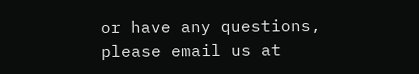or have any questions, please email us at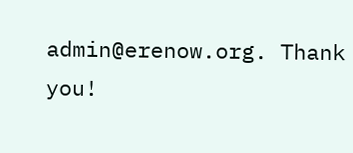admin@erenow.org. Thank you!